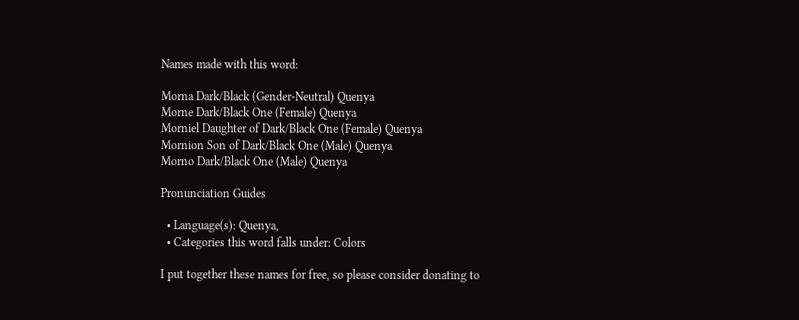Names made with this word:

Morna Dark/Black (Gender-Neutral) Quenya
Morne Dark/Black One (Female) Quenya
Morniel Daughter of Dark/Black One (Female) Quenya
Mornion Son of Dark/Black One (Male) Quenya
Morno Dark/Black One (Male) Quenya

Pronunciation Guides

  • Language(s): Quenya,
  • Categories this word falls under: Colors

I put together these names for free, so please consider donating to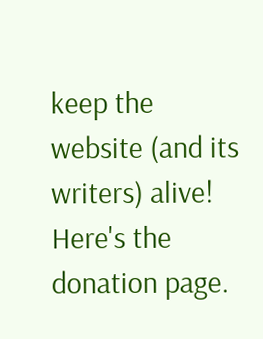keep the website (and its writers) alive! Here's the donation page.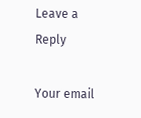Leave a Reply

Your email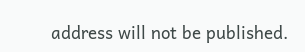address will not be published.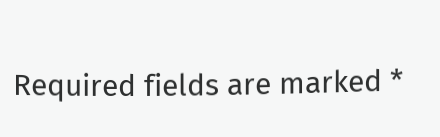Required fields are marked *